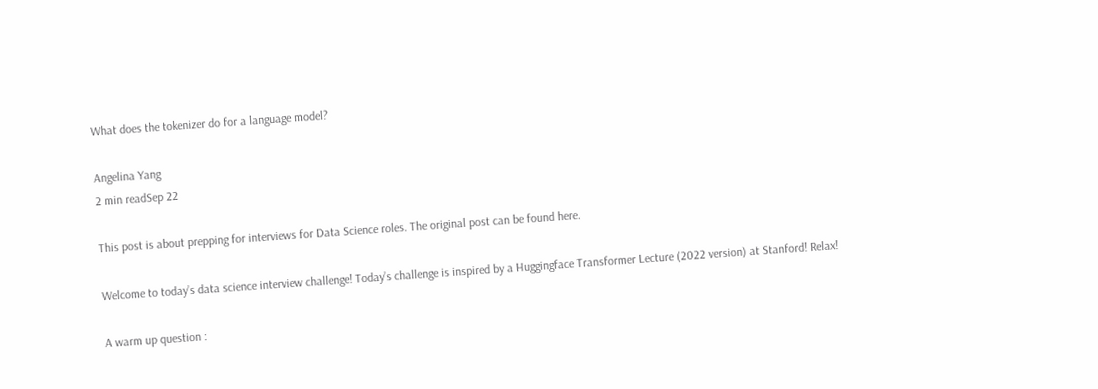What does the tokenizer do for a language model?

Angelina Yang
2 min readSep 22

This post is about prepping for interviews for Data Science roles. The original post can be found here.

Welcome to today’s data science interview challenge! Today’s challenge is inspired by a Huggingface Transformer Lecture (2022 version) at Stanford! Relax!

A warm up question :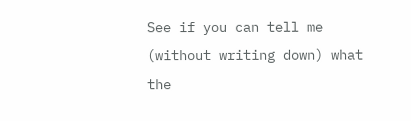See if you can tell me (without writing down) what the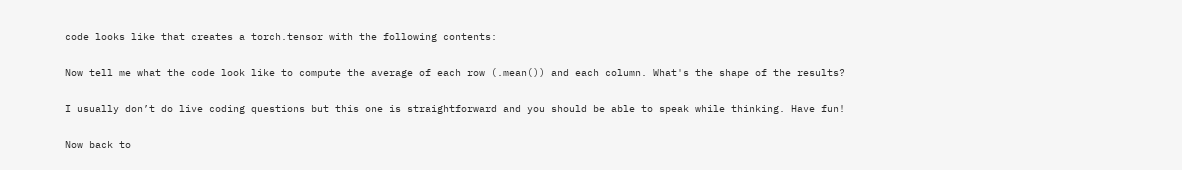code looks like that creates a torch.tensor with the following contents:

Now tell me what the code look like to compute the average of each row (.mean()) and each column. What's the shape of the results?

I usually don’t do live coding questions but this one is straightforward and you should be able to speak while thinking. Have fun!

Now back to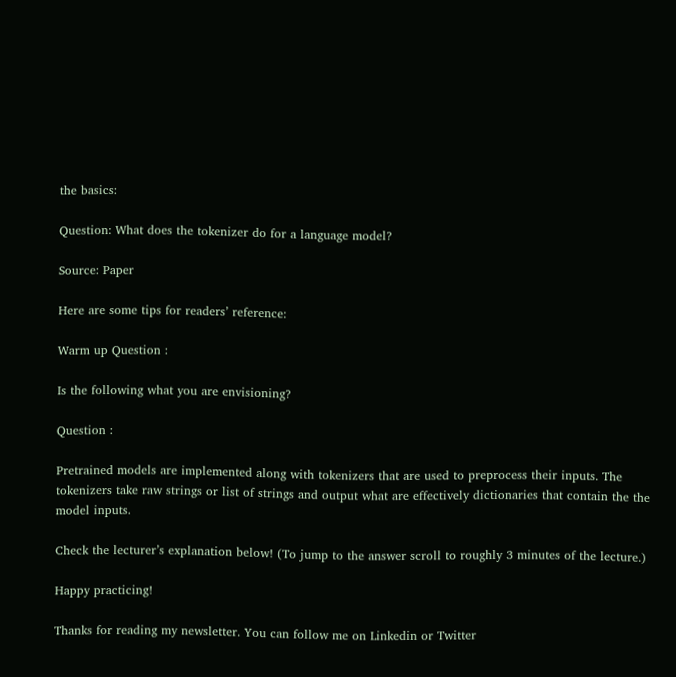the basics:

Question: What does the tokenizer do for a language model?

Source: Paper

Here are some tips for readers’ reference:

Warm up Question :

Is the following what you are envisioning?

Question :

Pretrained models are implemented along with tokenizers that are used to preprocess their inputs. The tokenizers take raw strings or list of strings and output what are effectively dictionaries that contain the the model inputs.

Check the lecturer’s explanation below! (To jump to the answer scroll to roughly 3 minutes of the lecture.)

Happy practicing!

Thanks for reading my newsletter. You can follow me on Linkedin or Twitter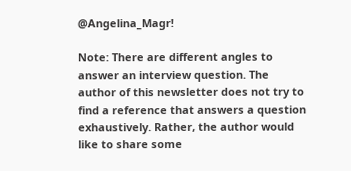@Angelina_Magr!

Note: There are different angles to answer an interview question. The author of this newsletter does not try to find a reference that answers a question exhaustively. Rather, the author would like to share some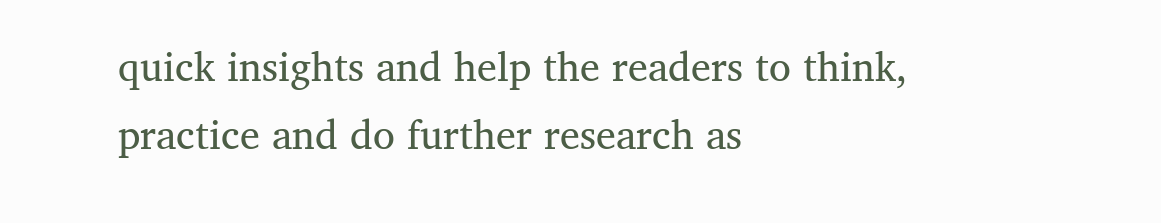quick insights and help the readers to think, practice and do further research as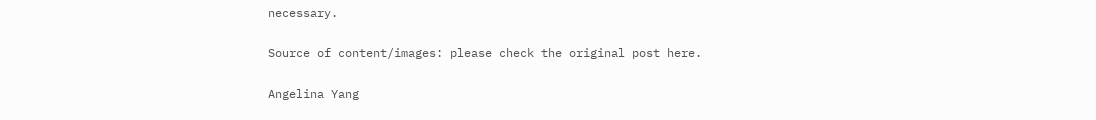necessary.

Source of content/images: please check the original post here.

Angelina Yang